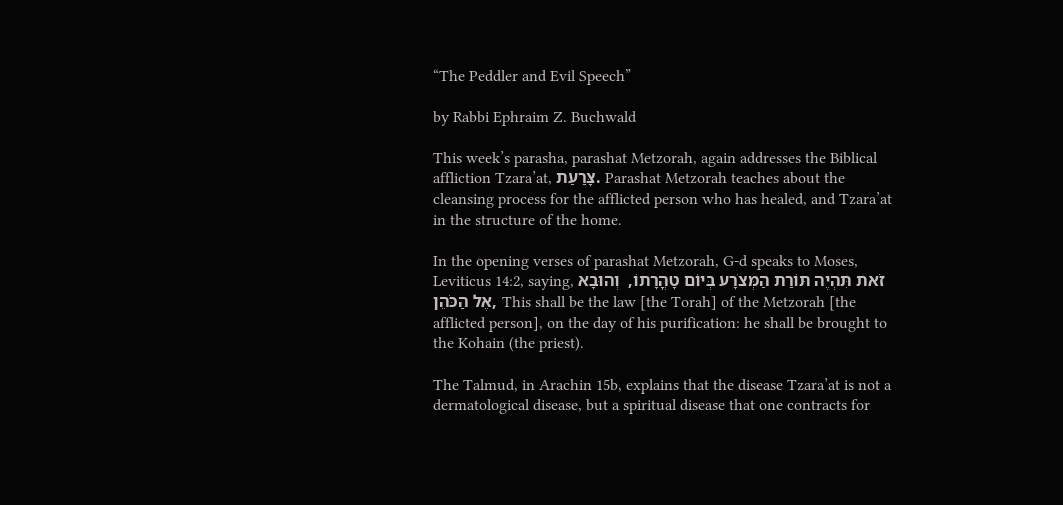“The Peddler and Evil Speech”

by Rabbi Ephraim Z. Buchwald

This week’s parasha, parashat Metzorah, again addresses the Biblical affliction Tzara’at, צָּרַעַת. Parashat Metzorah teaches about the cleansing process for the afflicted person who has healed, and Tzara’at in the structure of the home.

In the opening verses of parashat Metzorah, G-d speaks to Moses, Leviticus 14:2, saying, זֹאת תִּהְיֶה תּוֹרַת הַמְּצֹרָע בְּיוֹם טָהֳרָתוֹ,  וְהוּבָא אֶל הַכֹּהֵן, This shall be the law [the Torah] of the Metzorah [the afflicted person], on the day of his purification: he shall be brought to the Kohain (the priest).

The Talmud, in Arachin 15b, explains that the disease Tzara’at is not a dermatological disease, but a spiritual disease that one contracts for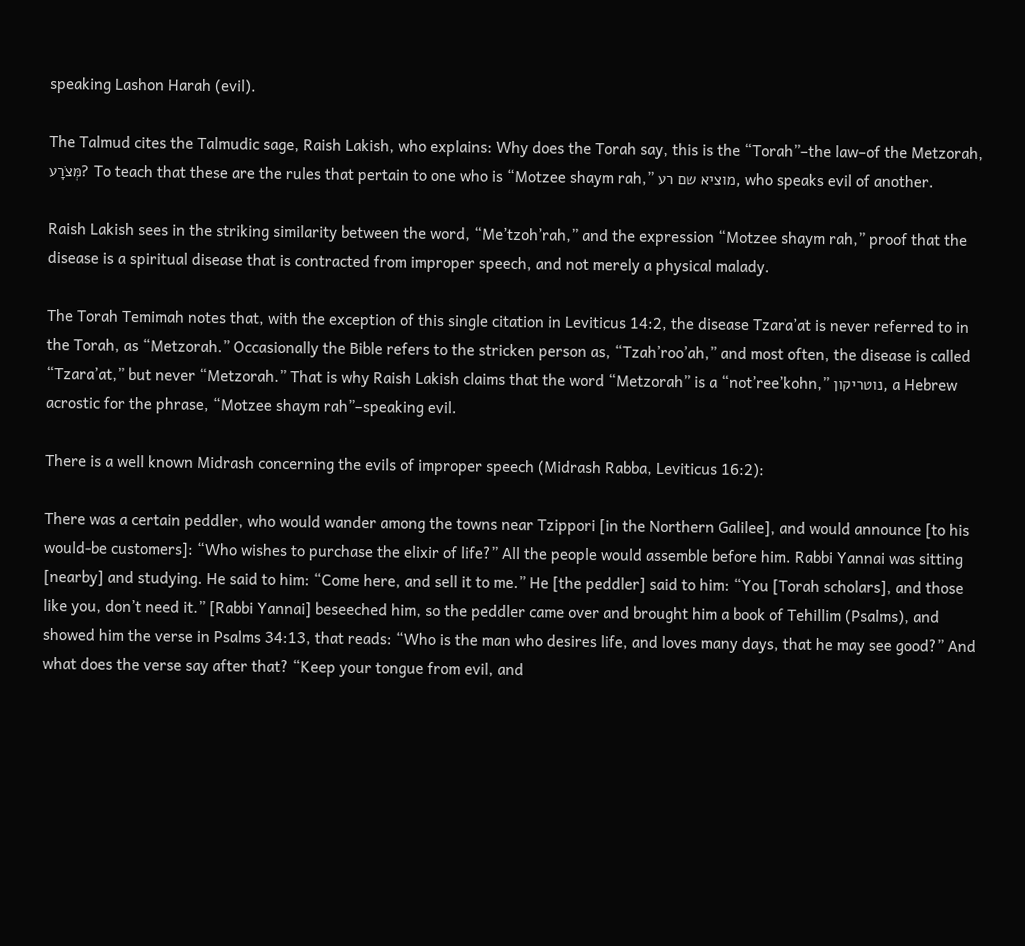speaking Lashon Harah (evil).

The Talmud cites the Talmudic sage, Raish Lakish, who explains: Why does the Torah say, this is the “Torah”–the law–of the Metzorah, מְּצֹרָע? To teach that these are the rules that pertain to one who is “Motzee shaym rah,” מוציא שם רע, who speaks evil of another.

Raish Lakish sees in the striking similarity between the word, “Me’tzoh’rah,” and the expression “Motzee shaym rah,” proof that the disease is a spiritual disease that is contracted from improper speech, and not merely a physical malady.

The Torah Temimah notes that, with the exception of this single citation in Leviticus 14:2, the disease Tzara’at is never referred to in the Torah, as “Metzorah.” Occasionally the Bible refers to the stricken person as, “Tzah’roo’ah,” and most often, the disease is called “Tzara’at,” but never “Metzorah.” That is why Raish Lakish claims that the word “Metzorah” is a “not’ree’kohn,” נוטריקון, a Hebrew acrostic for the phrase, “Motzee shaym rah”–speaking evil.

There is a well known Midrash concerning the evils of improper speech (Midrash Rabba, Leviticus 16:2):

There was a certain peddler, who would wander among the towns near Tzippori [in the Northern Galilee], and would announce [to his would-be customers]: “Who wishes to purchase the elixir of life?” All the people would assemble before him. Rabbi Yannai was sitting [nearby] and studying. He said to him: “Come here, and sell it to me.” He [the peddler] said to him: “You [Torah scholars], and those like you, don’t need it.” [Rabbi Yannai] beseeched him, so the peddler came over and brought him a book of Tehillim (Psalms), and showed him the verse in Psalms 34:13, that reads: “Who is the man who desires life, and loves many days, that he may see good?” And what does the verse say after that? “Keep your tongue from evil, and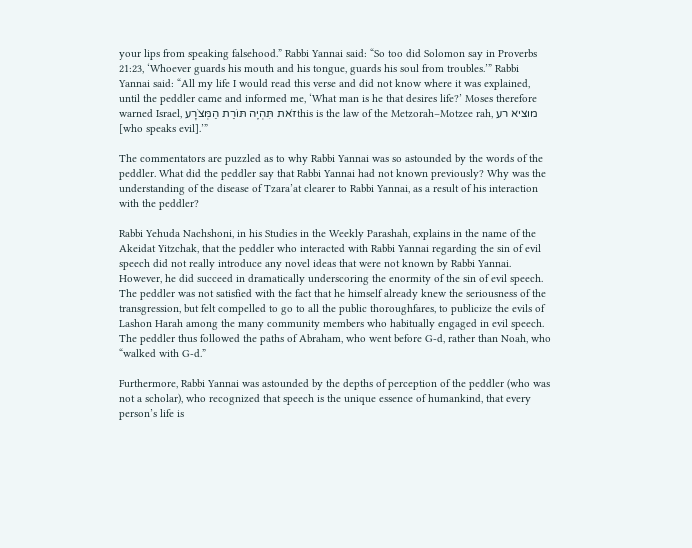your lips from speaking falsehood.” Rabbi Yannai said: “So too did Solomon say in Proverbs 21:23, ‘Whoever guards his mouth and his tongue, guards his soul from troubles.’” Rabbi Yannai said: “All my life I would read this verse and did not know where it was explained, until the peddler came and informed me, ‘What man is he that desires life?’ Moses therefore warned Israel, זֹאת תִּהְיֶה תּוֹרַת הַמְּצֹרָעthis is the law of the Metzorah–Motzee rah, מוציא רע [who speaks evil].’”

The commentators are puzzled as to why Rabbi Yannai was so astounded by the words of the peddler. What did the peddler say that Rabbi Yannai had not known previously? Why was the understanding of the disease of Tzara’at clearer to Rabbi Yannai, as a result of his interaction with the peddler?

Rabbi Yehuda Nachshoni, in his Studies in the Weekly Parashah, explains in the name of the Akeidat Yitzchak, that the peddler who interacted with Rabbi Yannai regarding the sin of evil speech did not really introduce any novel ideas that were not known by Rabbi Yannai. However, he did succeed in dramatically underscoring the enormity of the sin of evil speech. The peddler was not satisfied with the fact that he himself already knew the seriousness of the transgression, but felt compelled to go to all the public thoroughfares, to publicize the evils of Lashon Harah among the many community members who habitually engaged in evil speech. The peddler thus followed the paths of Abraham, who went before G-d, rather than Noah, who “walked with G-d.”

Furthermore, Rabbi Yannai was astounded by the depths of perception of the peddler (who was not a scholar), who recognized that speech is the unique essence of humankind, that every person’s life is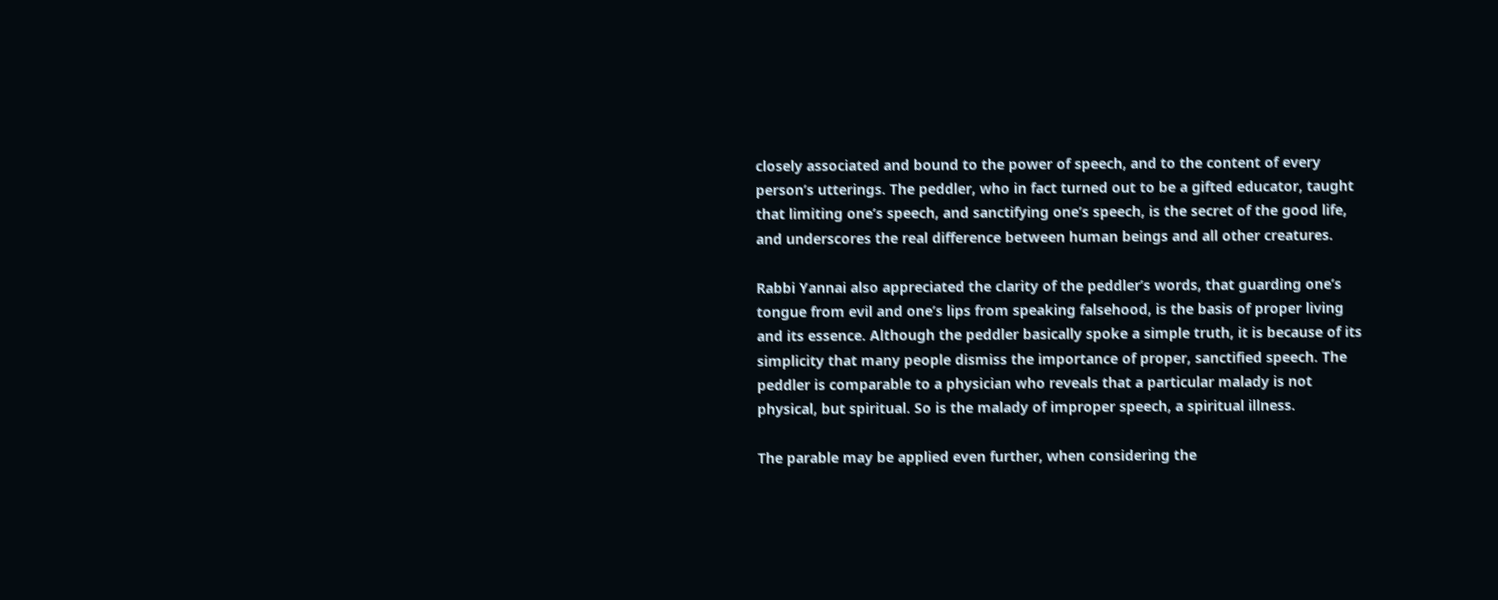closely associated and bound to the power of speech, and to the content of every person’s utterings. The peddler, who in fact turned out to be a gifted educator, taught that limiting one’s speech, and sanctifying one’s speech, is the secret of the good life, and underscores the real difference between human beings and all other creatures.

Rabbi Yannai also appreciated the clarity of the peddler’s words, that guarding one’s tongue from evil and one’s lips from speaking falsehood, is the basis of proper living and its essence. Although the peddler basically spoke a simple truth, it is because of its simplicity that many people dismiss the importance of proper, sanctified speech. The peddler is comparable to a physician who reveals that a particular malady is not physical, but spiritual. So is the malady of improper speech, a spiritual illness.

The parable may be applied even further, when considering the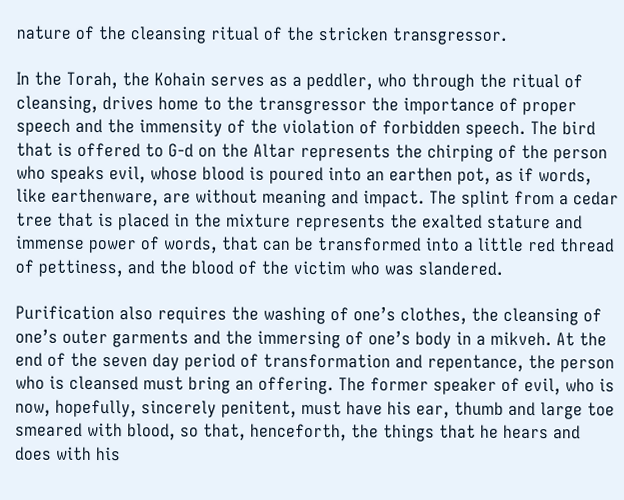nature of the cleansing ritual of the stricken transgressor.

In the Torah, the Kohain serves as a peddler, who through the ritual of cleansing, drives home to the transgressor the importance of proper speech and the immensity of the violation of forbidden speech. The bird that is offered to G-d on the Altar represents the chirping of the person who speaks evil, whose blood is poured into an earthen pot, as if words, like earthenware, are without meaning and impact. The splint from a cedar tree that is placed in the mixture represents the exalted stature and immense power of words, that can be transformed into a little red thread of pettiness, and the blood of the victim who was slandered.

Purification also requires the washing of one’s clothes, the cleansing of one’s outer garments and the immersing of one’s body in a mikveh. At the end of the seven day period of transformation and repentance, the person who is cleansed must bring an offering. The former speaker of evil, who is now, hopefully, sincerely penitent, must have his ear, thumb and large toe smeared with blood, so that, henceforth, the things that he hears and does with his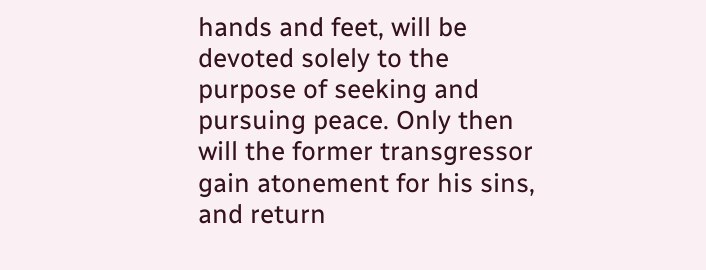hands and feet, will be devoted solely to the purpose of seeking and pursuing peace. Only then will the former transgressor gain atonement for his sins, and return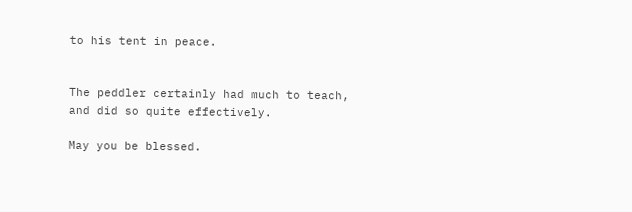to his tent in peace.


The peddler certainly had much to teach, and did so quite effectively.

May you be blessed.